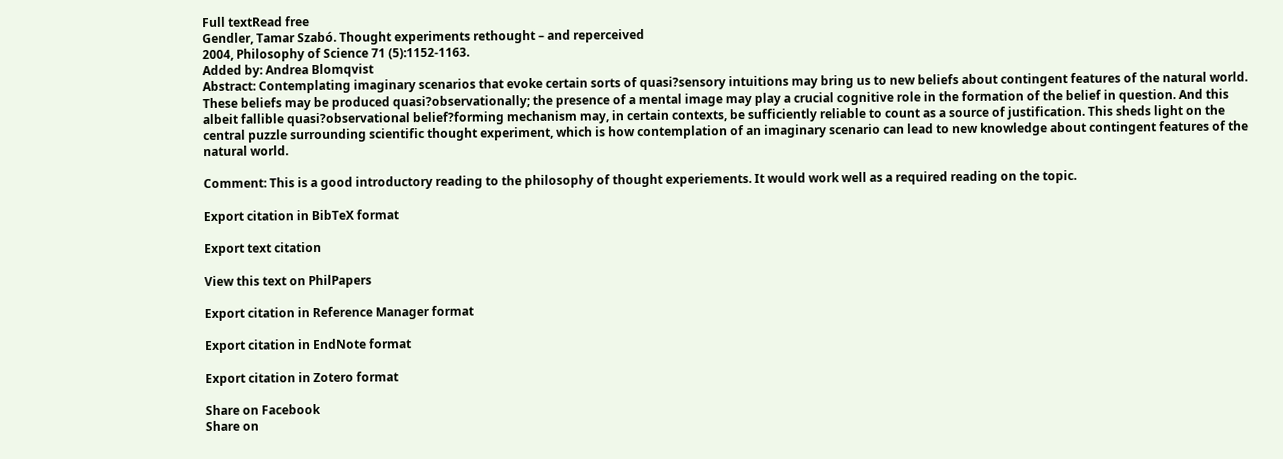Full textRead free
Gendler, Tamar Szabó. Thought experiments rethought – and reperceived
2004, Philosophy of Science 71 (5):1152-1163.
Added by: Andrea Blomqvist
Abstract: Contemplating imaginary scenarios that evoke certain sorts of quasi?sensory intuitions may bring us to new beliefs about contingent features of the natural world. These beliefs may be produced quasi?observationally; the presence of a mental image may play a crucial cognitive role in the formation of the belief in question. And this albeit fallible quasi?observational belief?forming mechanism may, in certain contexts, be sufficiently reliable to count as a source of justification. This sheds light on the central puzzle surrounding scientific thought experiment, which is how contemplation of an imaginary scenario can lead to new knowledge about contingent features of the natural world.

Comment: This is a good introductory reading to the philosophy of thought experiements. It would work well as a required reading on the topic.

Export citation in BibTeX format

Export text citation

View this text on PhilPapers

Export citation in Reference Manager format

Export citation in EndNote format

Export citation in Zotero format

Share on Facebook
Share on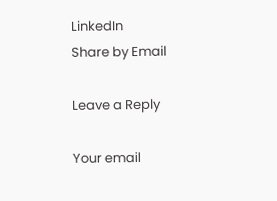LinkedIn
Share by Email

Leave a Reply

Your email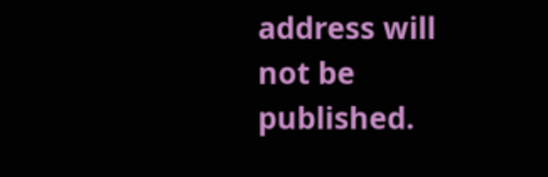address will not be published.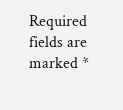Required fields are marked *